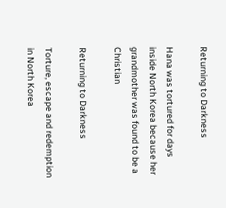Returning to Darkness

Hana was tortured for days inside North Korea because her grandmother was found to be a Christian

Returning to Darkness

Torture, escape and redemption in North Korea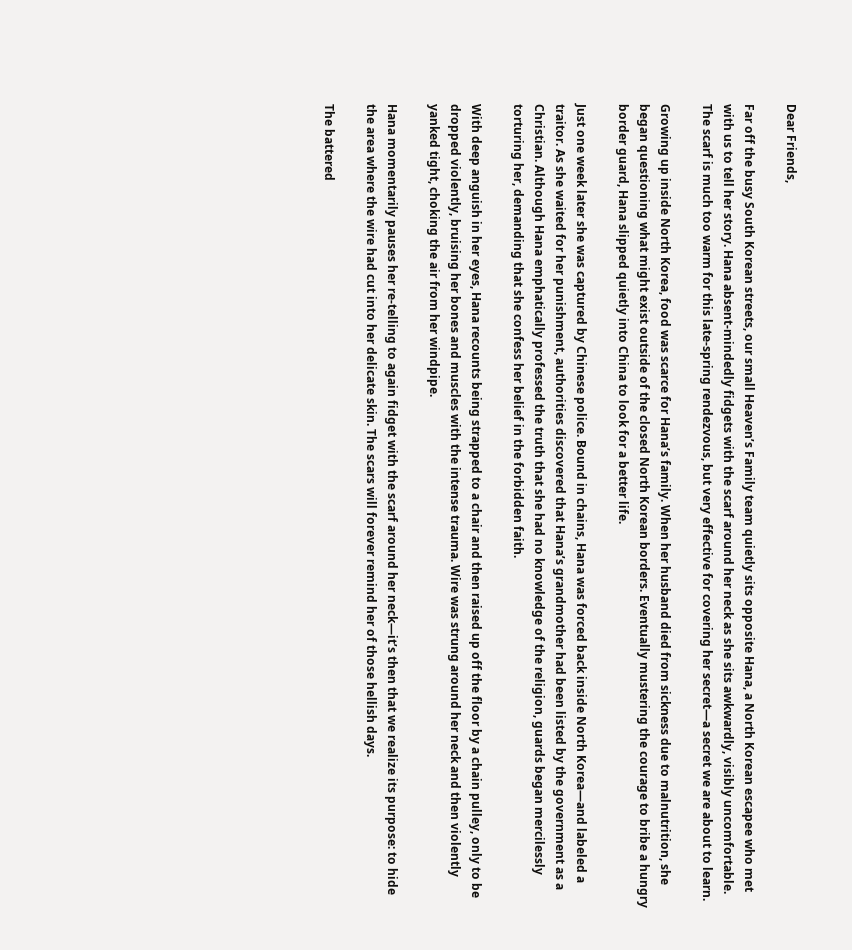Dear Friends,

Far off the busy South Korean streets, our small Heaven’s Family team quietly sits opposite Hana, a North Korean escapee who met with us to tell her story. Hana absent-mindedly fidgets with the scarf around her neck as she sits awkwardly, visibly uncomfortable. The scarf is much too warm for this late-spring rendezvous, but very effective for covering her secret—a secret we are about to learn.

Growing up inside North Korea, food was scarce for Hana’s family. When her husband died from sickness due to malnutrition, she began questioning what might exist outside of the closed North Korean borders. Eventually mustering the courage to bribe a hungry border guard, Hana slipped quietly into China to look for a better life.

Just one week later she was captured by Chinese police. Bound in chains, Hana was forced back inside North Korea—and labeled a traitor. As she waited for her punishment, authorities discovered that Hana’s grandmother had been listed by the government as a Christian. Although Hana emphatically professed the truth that she had no knowledge of the religion, guards began mercilessly torturing her, demanding that she confess her belief in the forbidden faith.

With deep anguish in her eyes, Hana recounts being strapped to a chair and then raised up off the floor by a chain pulley, only to be dropped violently, bruising her bones and muscles with the intense trauma. Wire was strung around her neck and then violently yanked tight, choking the air from her windpipe.

Hana momentarily pauses her re-telling to again fidget with the scarf around her neck—it’s then that we realize its purpose: to hide the area where the wire had cut into her delicate skin. The scars will forever remind her of those hellish days.

The battered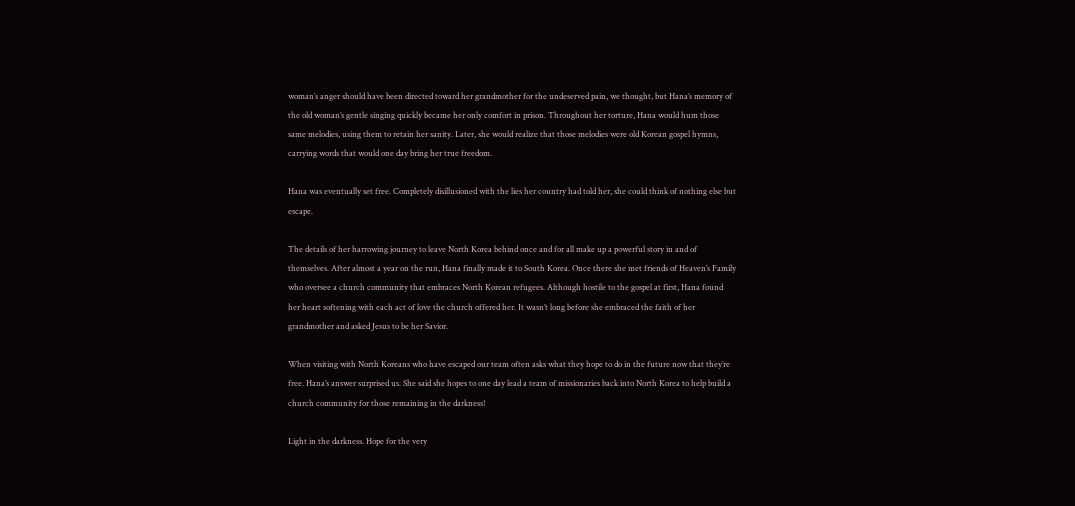woman’s anger should have been directed toward her grandmother for the undeserved pain, we thought, but Hana’s memory of the old woman’s gentle singing quickly became her only comfort in prison. Throughout her torture, Hana would hum those same melodies, using them to retain her sanity. Later, she would realize that those melodies were old Korean gospel hymns, carrying words that would one day bring her true freedom.

Hana was eventually set free. Completely disillusioned with the lies her country had told her, she could think of nothing else but escape.

The details of her harrowing journey to leave North Korea behind once and for all make up a powerful story in and of themselves. After almost a year on the run, Hana finally made it to South Korea. Once there she met friends of Heaven’s Family who oversee a church community that embraces North Korean refugees. Although hostile to the gospel at first, Hana found her heart softening with each act of love the church offered her. It wasn’t long before she embraced the faith of her grandmother and asked Jesus to be her Savior.

When visiting with North Koreans who have escaped our team often asks what they hope to do in the future now that they’re free. Hana’s answer surprised us. She said she hopes to one day lead a team of missionaries back into North Korea to help build a church community for those remaining in the darkness!

Light in the darkness. Hope for the very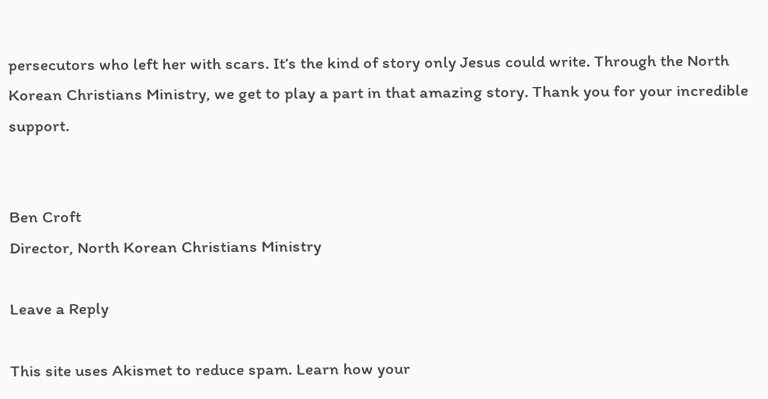persecutors who left her with scars. It’s the kind of story only Jesus could write. Through the North Korean Christians Ministry, we get to play a part in that amazing story. Thank you for your incredible support.


Ben Croft
Director, North Korean Christians Ministry

Leave a Reply

This site uses Akismet to reduce spam. Learn how your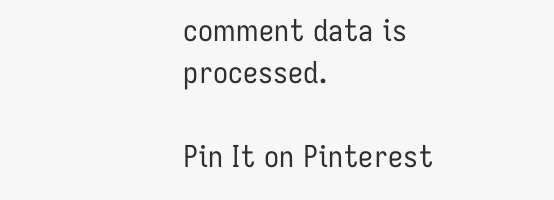comment data is processed.

Pin It on Pinterest